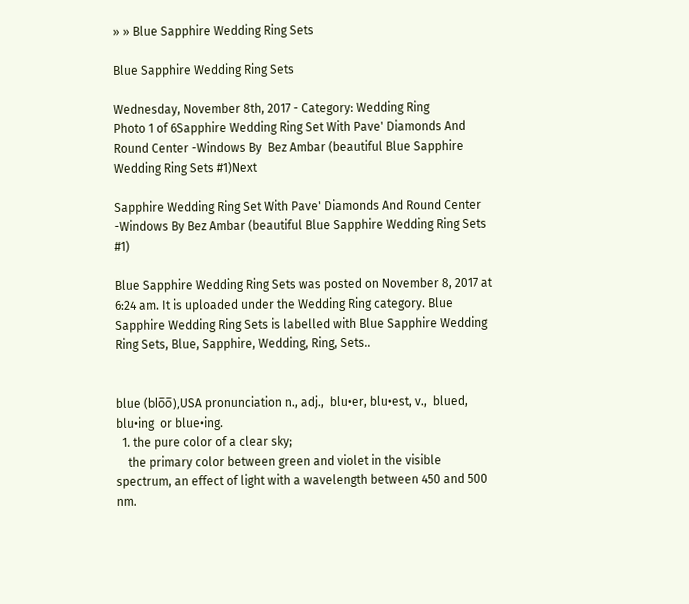» » Blue Sapphire Wedding Ring Sets

Blue Sapphire Wedding Ring Sets

Wednesday, November 8th, 2017 - Category: Wedding Ring
Photo 1 of 6Sapphire Wedding Ring Set With Pave' Diamonds And Round Center -Windows By  Bez Ambar (beautiful Blue Sapphire Wedding Ring Sets #1)Next

Sapphire Wedding Ring Set With Pave' Diamonds And Round Center -Windows By Bez Ambar (beautiful Blue Sapphire Wedding Ring Sets #1)

Blue Sapphire Wedding Ring Sets was posted on November 8, 2017 at 6:24 am. It is uploaded under the Wedding Ring category. Blue Sapphire Wedding Ring Sets is labelled with Blue Sapphire Wedding Ring Sets, Blue, Sapphire, Wedding, Ring, Sets..


blue (blo̅o̅),USA pronunciation n., adj.,  blu•er, blu•est, v.,  blued, blu•ing  or blue•ing.
  1. the pure color of a clear sky;
    the primary color between green and violet in the visible spectrum, an effect of light with a wavelength between 450 and 500 nm.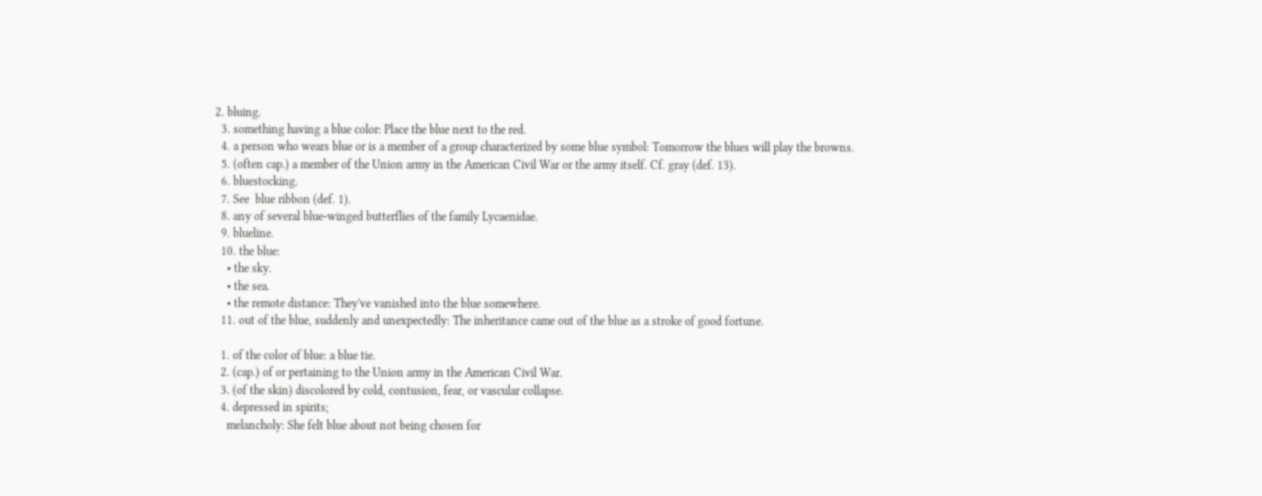2. bluing.
  3. something having a blue color: Place the blue next to the red.
  4. a person who wears blue or is a member of a group characterized by some blue symbol: Tomorrow the blues will play the browns.
  5. (often cap.) a member of the Union army in the American Civil War or the army itself. Cf. gray (def. 13).
  6. bluestocking.
  7. See  blue ribbon (def. 1).
  8. any of several blue-winged butterflies of the family Lycaenidae.
  9. blueline.
  10. the blue:
    • the sky.
    • the sea.
    • the remote distance: They've vanished into the blue somewhere.
  11. out of the blue, suddenly and unexpectedly: The inheritance came out of the blue as a stroke of good fortune.

  1. of the color of blue: a blue tie.
  2. (cap.) of or pertaining to the Union army in the American Civil War.
  3. (of the skin) discolored by cold, contusion, fear, or vascular collapse.
  4. depressed in spirits;
    melancholy: She felt blue about not being chosen for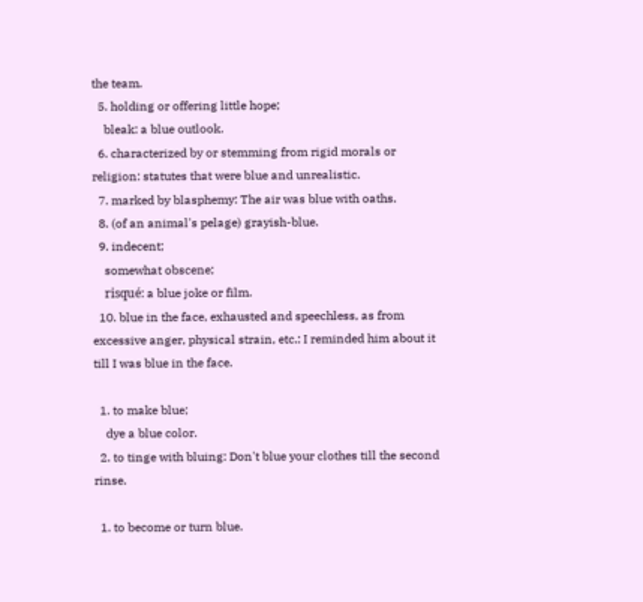the team.
  5. holding or offering little hope;
    bleak: a blue outlook.
  6. characterized by or stemming from rigid morals or religion: statutes that were blue and unrealistic.
  7. marked by blasphemy: The air was blue with oaths.
  8. (of an animal's pelage) grayish-blue.
  9. indecent;
    somewhat obscene;
    risqué: a blue joke or film.
  10. blue in the face, exhausted and speechless, as from excessive anger, physical strain, etc.: I reminded him about it till I was blue in the face.

  1. to make blue;
    dye a blue color.
  2. to tinge with bluing: Don't blue your clothes till the second rinse.

  1. to become or turn blue.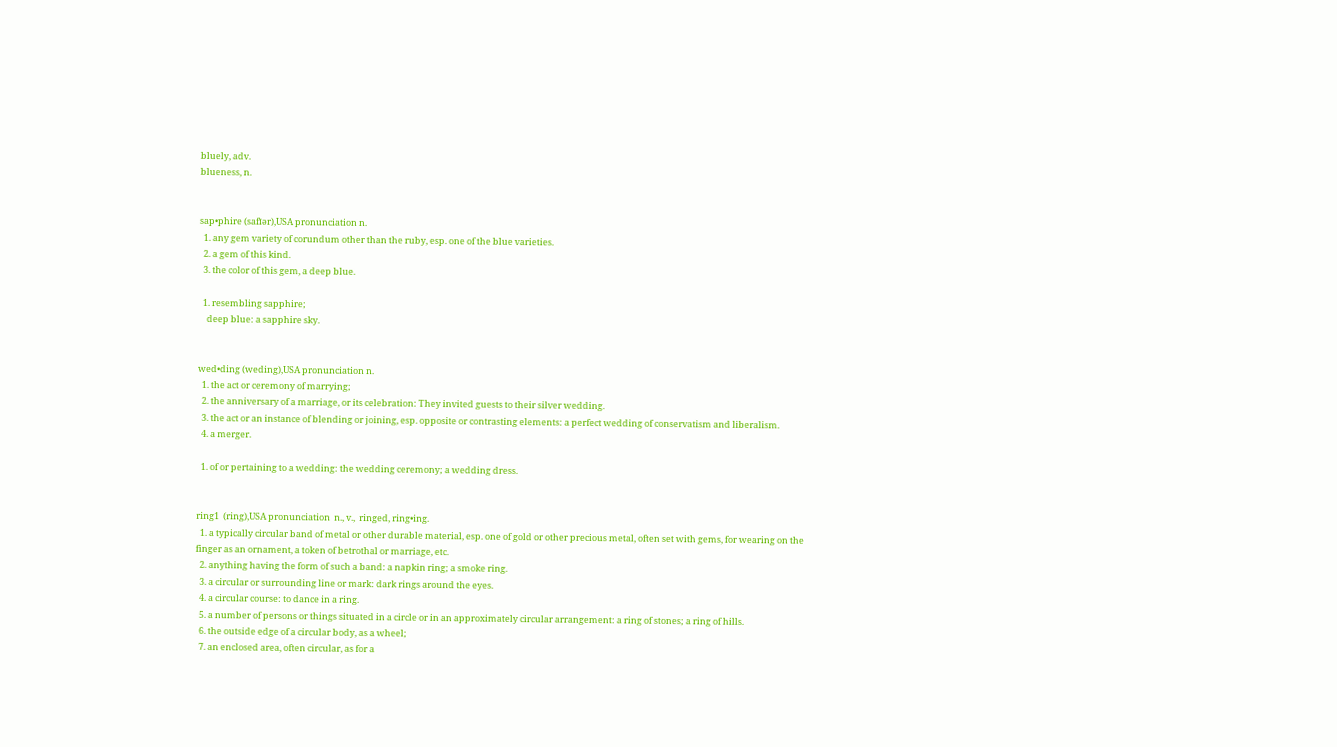bluely, adv.
blueness, n.


sap•phire (safīər),USA pronunciation n.
  1. any gem variety of corundum other than the ruby, esp. one of the blue varieties.
  2. a gem of this kind.
  3. the color of this gem, a deep blue.

  1. resembling sapphire;
    deep blue: a sapphire sky.


wed•ding (weding),USA pronunciation n.
  1. the act or ceremony of marrying;
  2. the anniversary of a marriage, or its celebration: They invited guests to their silver wedding.
  3. the act or an instance of blending or joining, esp. opposite or contrasting elements: a perfect wedding of conservatism and liberalism.
  4. a merger.

  1. of or pertaining to a wedding: the wedding ceremony; a wedding dress.


ring1  (ring),USA pronunciation  n., v.,  ringed, ring•ing.
  1. a typically circular band of metal or other durable material, esp. one of gold or other precious metal, often set with gems, for wearing on the finger as an ornament, a token of betrothal or marriage, etc.
  2. anything having the form of such a band: a napkin ring; a smoke ring.
  3. a circular or surrounding line or mark: dark rings around the eyes.
  4. a circular course: to dance in a ring.
  5. a number of persons or things situated in a circle or in an approximately circular arrangement: a ring of stones; a ring of hills.
  6. the outside edge of a circular body, as a wheel;
  7. an enclosed area, often circular, as for a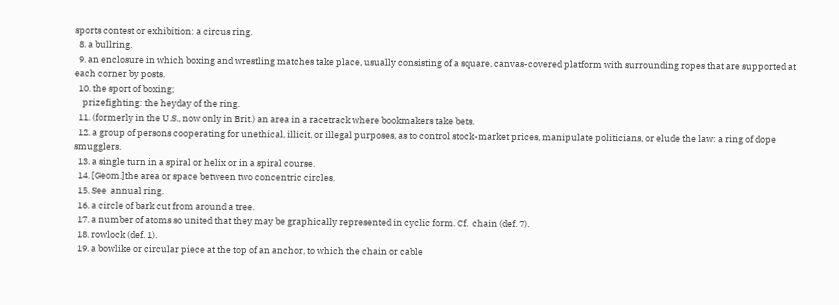sports contest or exhibition: a circus ring.
  8. a bullring.
  9. an enclosure in which boxing and wrestling matches take place, usually consisting of a square, canvas-covered platform with surrounding ropes that are supported at each corner by posts.
  10. the sport of boxing;
    prizefighting: the heyday of the ring.
  11. (formerly in the U.S., now only in Brit.) an area in a racetrack where bookmakers take bets.
  12. a group of persons cooperating for unethical, illicit, or illegal purposes, as to control stock-market prices, manipulate politicians, or elude the law: a ring of dope smugglers.
  13. a single turn in a spiral or helix or in a spiral course.
  14. [Geom.]the area or space between two concentric circles.
  15. See  annual ring.
  16. a circle of bark cut from around a tree.
  17. a number of atoms so united that they may be graphically represented in cyclic form. Cf.  chain (def. 7).
  18. rowlock (def. 1).
  19. a bowlike or circular piece at the top of an anchor, to which the chain or cable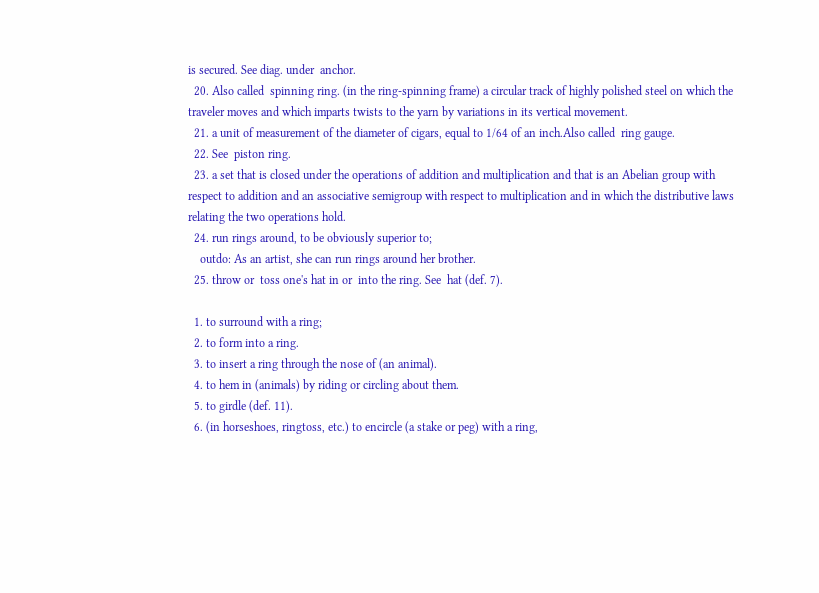is secured. See diag. under  anchor.
  20. Also called  spinning ring. (in the ring-spinning frame) a circular track of highly polished steel on which the traveler moves and which imparts twists to the yarn by variations in its vertical movement.
  21. a unit of measurement of the diameter of cigars, equal to 1/64 of an inch.Also called  ring gauge.
  22. See  piston ring.
  23. a set that is closed under the operations of addition and multiplication and that is an Abelian group with respect to addition and an associative semigroup with respect to multiplication and in which the distributive laws relating the two operations hold.
  24. run rings around, to be obviously superior to;
    outdo: As an artist, she can run rings around her brother.
  25. throw or  toss one's hat in or  into the ring. See  hat (def. 7).

  1. to surround with a ring;
  2. to form into a ring.
  3. to insert a ring through the nose of (an animal).
  4. to hem in (animals) by riding or circling about them.
  5. to girdle (def. 11).
  6. (in horseshoes, ringtoss, etc.) to encircle (a stake or peg) with a ring,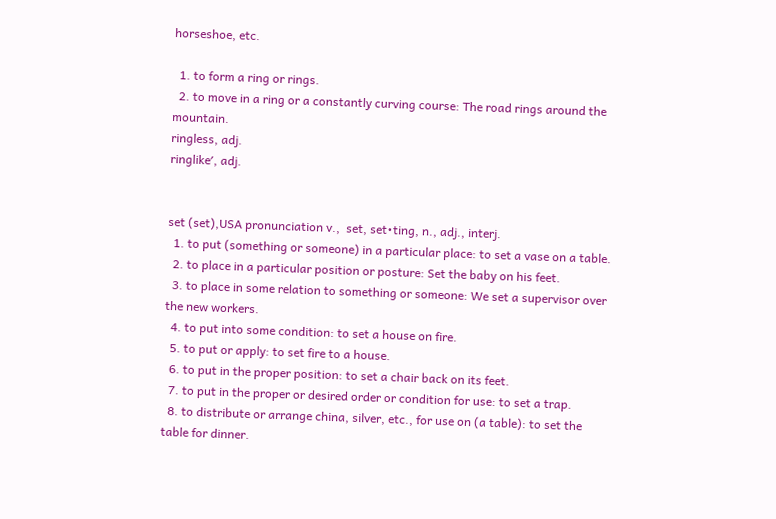horseshoe, etc.

  1. to form a ring or rings.
  2. to move in a ring or a constantly curving course: The road rings around the mountain.
ringless, adj.
ringlike′, adj.


set (set),USA pronunciation v.,  set, set•ting, n., adj., interj.
  1. to put (something or someone) in a particular place: to set a vase on a table.
  2. to place in a particular position or posture: Set the baby on his feet.
  3. to place in some relation to something or someone: We set a supervisor over the new workers.
  4. to put into some condition: to set a house on fire.
  5. to put or apply: to set fire to a house.
  6. to put in the proper position: to set a chair back on its feet.
  7. to put in the proper or desired order or condition for use: to set a trap.
  8. to distribute or arrange china, silver, etc., for use on (a table): to set the table for dinner.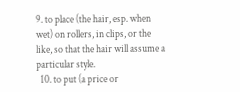9. to place (the hair, esp. when wet) on rollers, in clips, or the like, so that the hair will assume a particular style.
  10. to put (a price or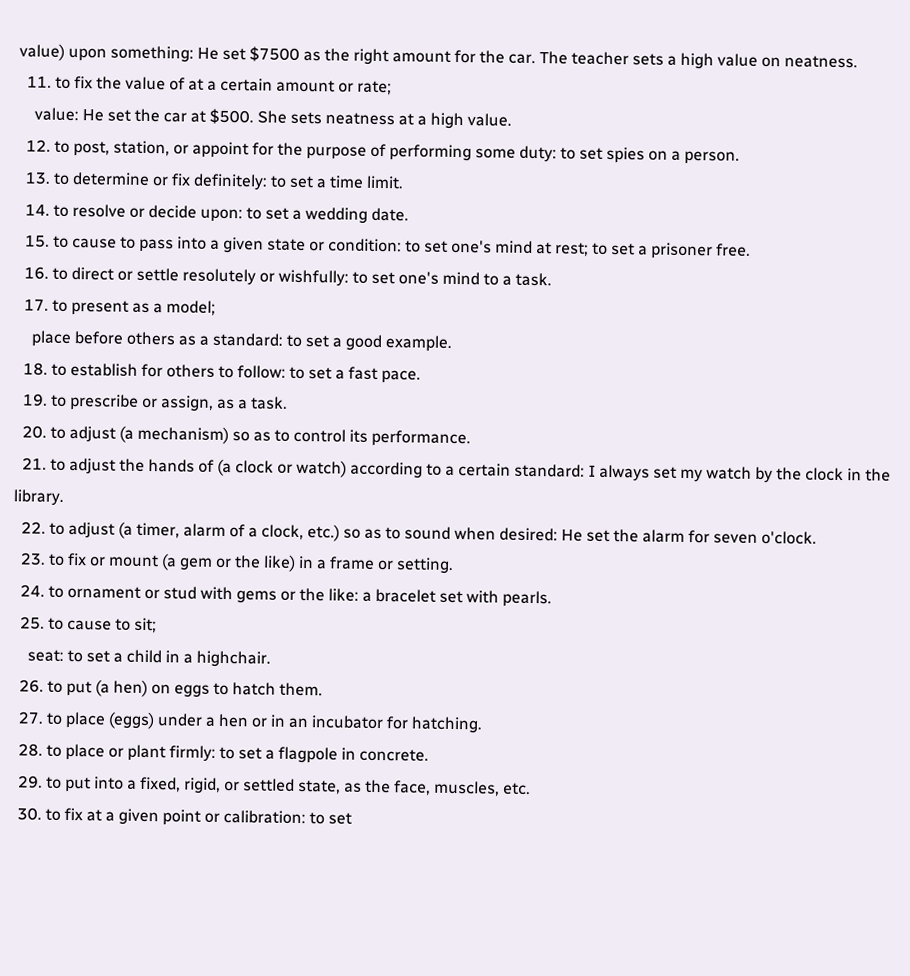value) upon something: He set $7500 as the right amount for the car. The teacher sets a high value on neatness.
  11. to fix the value of at a certain amount or rate;
    value: He set the car at $500. She sets neatness at a high value.
  12. to post, station, or appoint for the purpose of performing some duty: to set spies on a person.
  13. to determine or fix definitely: to set a time limit.
  14. to resolve or decide upon: to set a wedding date.
  15. to cause to pass into a given state or condition: to set one's mind at rest; to set a prisoner free.
  16. to direct or settle resolutely or wishfully: to set one's mind to a task.
  17. to present as a model;
    place before others as a standard: to set a good example.
  18. to establish for others to follow: to set a fast pace.
  19. to prescribe or assign, as a task.
  20. to adjust (a mechanism) so as to control its performance.
  21. to adjust the hands of (a clock or watch) according to a certain standard: I always set my watch by the clock in the library.
  22. to adjust (a timer, alarm of a clock, etc.) so as to sound when desired: He set the alarm for seven o'clock.
  23. to fix or mount (a gem or the like) in a frame or setting.
  24. to ornament or stud with gems or the like: a bracelet set with pearls.
  25. to cause to sit;
    seat: to set a child in a highchair.
  26. to put (a hen) on eggs to hatch them.
  27. to place (eggs) under a hen or in an incubator for hatching.
  28. to place or plant firmly: to set a flagpole in concrete.
  29. to put into a fixed, rigid, or settled state, as the face, muscles, etc.
  30. to fix at a given point or calibration: to set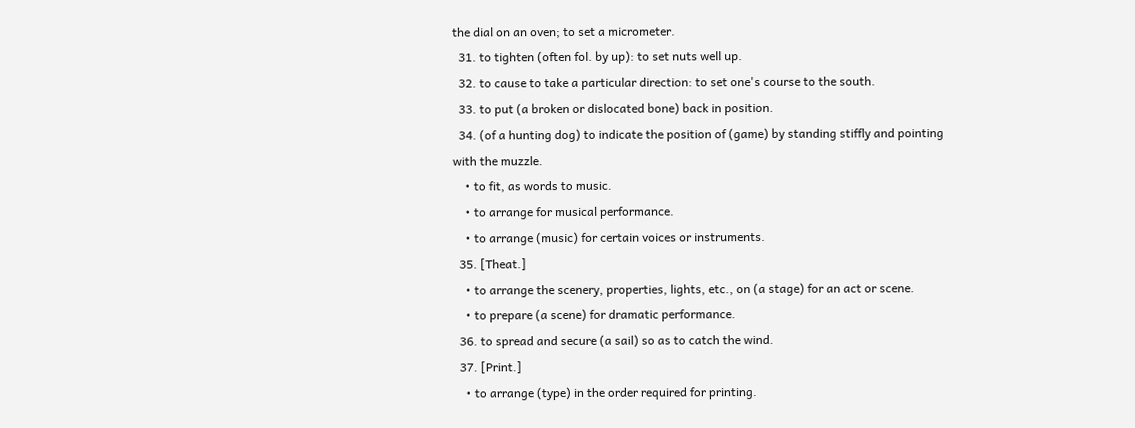the dial on an oven; to set a micrometer.
  31. to tighten (often fol. by up): to set nuts well up.
  32. to cause to take a particular direction: to set one's course to the south.
  33. to put (a broken or dislocated bone) back in position.
  34. (of a hunting dog) to indicate the position of (game) by standing stiffly and pointing with the muzzle.
    • to fit, as words to music.
    • to arrange for musical performance.
    • to arrange (music) for certain voices or instruments.
  35. [Theat.]
    • to arrange the scenery, properties, lights, etc., on (a stage) for an act or scene.
    • to prepare (a scene) for dramatic performance.
  36. to spread and secure (a sail) so as to catch the wind.
  37. [Print.]
    • to arrange (type) in the order required for printing.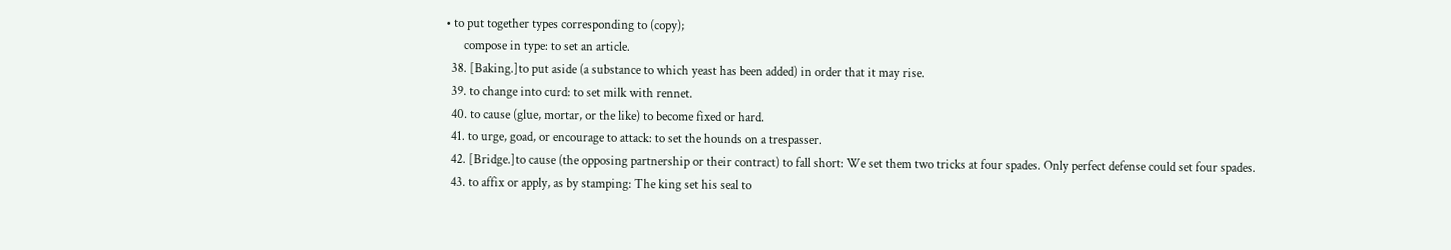• to put together types corresponding to (copy);
      compose in type: to set an article.
  38. [Baking.]to put aside (a substance to which yeast has been added) in order that it may rise.
  39. to change into curd: to set milk with rennet.
  40. to cause (glue, mortar, or the like) to become fixed or hard.
  41. to urge, goad, or encourage to attack: to set the hounds on a trespasser.
  42. [Bridge.]to cause (the opposing partnership or their contract) to fall short: We set them two tricks at four spades. Only perfect defense could set four spades.
  43. to affix or apply, as by stamping: The king set his seal to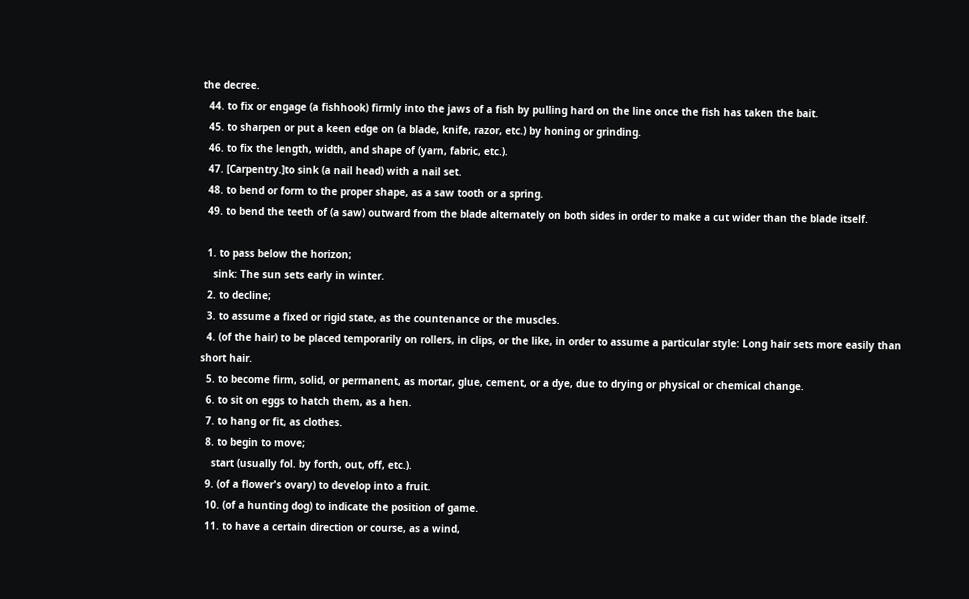the decree.
  44. to fix or engage (a fishhook) firmly into the jaws of a fish by pulling hard on the line once the fish has taken the bait.
  45. to sharpen or put a keen edge on (a blade, knife, razor, etc.) by honing or grinding.
  46. to fix the length, width, and shape of (yarn, fabric, etc.).
  47. [Carpentry.]to sink (a nail head) with a nail set.
  48. to bend or form to the proper shape, as a saw tooth or a spring.
  49. to bend the teeth of (a saw) outward from the blade alternately on both sides in order to make a cut wider than the blade itself.

  1. to pass below the horizon;
    sink: The sun sets early in winter.
  2. to decline;
  3. to assume a fixed or rigid state, as the countenance or the muscles.
  4. (of the hair) to be placed temporarily on rollers, in clips, or the like, in order to assume a particular style: Long hair sets more easily than short hair.
  5. to become firm, solid, or permanent, as mortar, glue, cement, or a dye, due to drying or physical or chemical change.
  6. to sit on eggs to hatch them, as a hen.
  7. to hang or fit, as clothes.
  8. to begin to move;
    start (usually fol. by forth, out, off, etc.).
  9. (of a flower's ovary) to develop into a fruit.
  10. (of a hunting dog) to indicate the position of game.
  11. to have a certain direction or course, as a wind,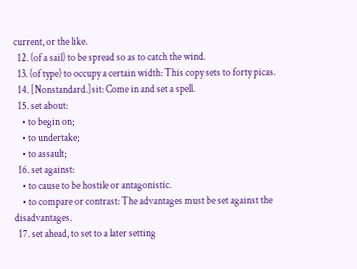current, or the like.
  12. (of a sail) to be spread so as to catch the wind.
  13. (of type) to occupy a certain width: This copy sets to forty picas.
  14. [Nonstandard.]sit: Come in and set a spell.
  15. set about:
    • to begin on;
    • to undertake;
    • to assault;
  16. set against:
    • to cause to be hostile or antagonistic.
    • to compare or contrast: The advantages must be set against the disadvantages.
  17. set ahead, to set to a later setting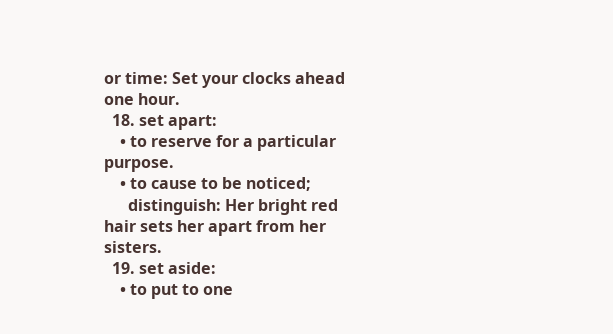or time: Set your clocks ahead one hour.
  18. set apart:
    • to reserve for a particular purpose.
    • to cause to be noticed;
      distinguish: Her bright red hair sets her apart from her sisters.
  19. set aside:
    • to put to one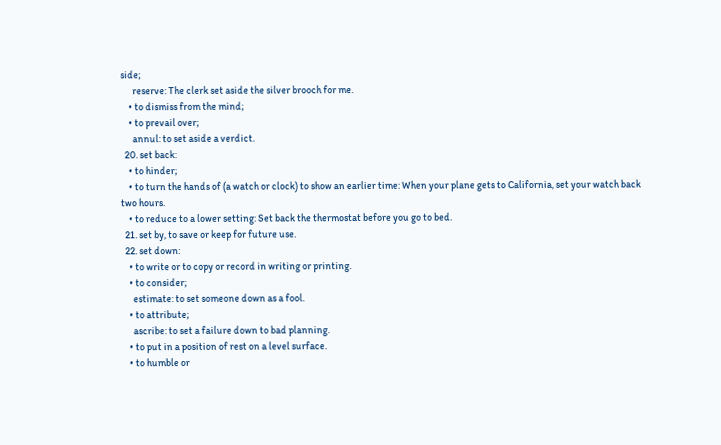side;
      reserve: The clerk set aside the silver brooch for me.
    • to dismiss from the mind;
    • to prevail over;
      annul: to set aside a verdict.
  20. set back:
    • to hinder;
    • to turn the hands of (a watch or clock) to show an earlier time: When your plane gets to California, set your watch back two hours.
    • to reduce to a lower setting: Set back the thermostat before you go to bed.
  21. set by, to save or keep for future use.
  22. set down:
    • to write or to copy or record in writing or printing.
    • to consider;
      estimate: to set someone down as a fool.
    • to attribute;
      ascribe: to set a failure down to bad planning.
    • to put in a position of rest on a level surface.
    • to humble or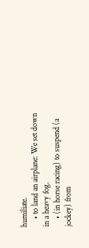humiliate.
    • to land an airplane: We set down in a heavy fog.
    • (in horse racing) to suspend (a jockey) from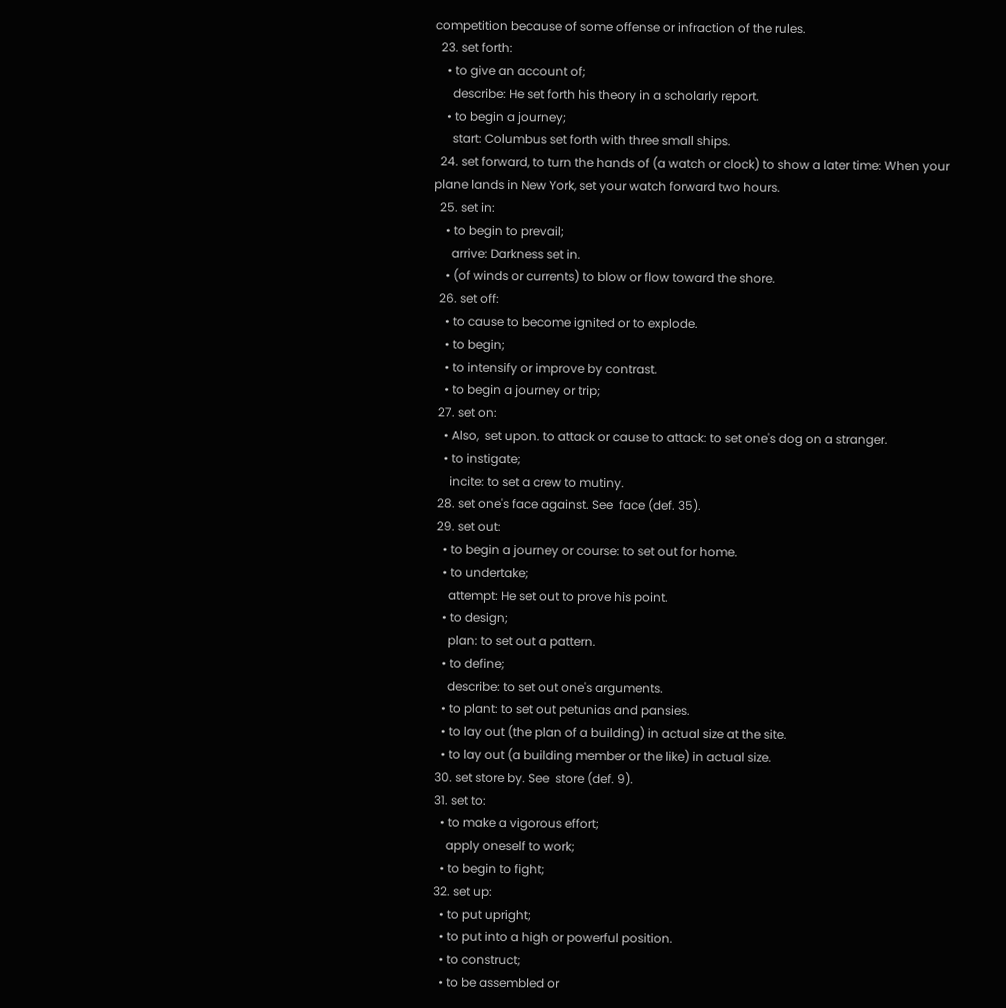competition because of some offense or infraction of the rules.
  23. set forth:
    • to give an account of;
      describe: He set forth his theory in a scholarly report.
    • to begin a journey;
      start: Columbus set forth with three small ships.
  24. set forward, to turn the hands of (a watch or clock) to show a later time: When your plane lands in New York, set your watch forward two hours.
  25. set in:
    • to begin to prevail;
      arrive: Darkness set in.
    • (of winds or currents) to blow or flow toward the shore.
  26. set off:
    • to cause to become ignited or to explode.
    • to begin;
    • to intensify or improve by contrast.
    • to begin a journey or trip;
  27. set on:
    • Also,  set upon. to attack or cause to attack: to set one's dog on a stranger.
    • to instigate;
      incite: to set a crew to mutiny.
  28. set one's face against. See  face (def. 35).
  29. set out:
    • to begin a journey or course: to set out for home.
    • to undertake;
      attempt: He set out to prove his point.
    • to design;
      plan: to set out a pattern.
    • to define;
      describe: to set out one's arguments.
    • to plant: to set out petunias and pansies.
    • to lay out (the plan of a building) in actual size at the site.
    • to lay out (a building member or the like) in actual size.
  30. set store by. See  store (def. 9).
  31. set to:
    • to make a vigorous effort;
      apply oneself to work;
    • to begin to fight;
  32. set up:
    • to put upright;
    • to put into a high or powerful position.
    • to construct;
    • to be assembled or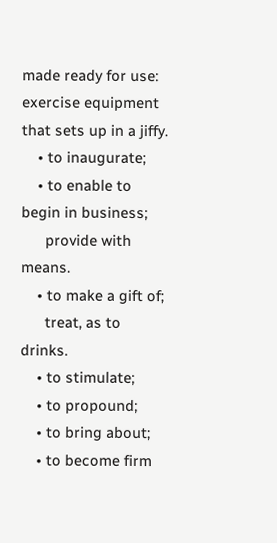made ready for use: exercise equipment that sets up in a jiffy.
    • to inaugurate;
    • to enable to begin in business;
      provide with means.
    • to make a gift of;
      treat, as to drinks.
    • to stimulate;
    • to propound;
    • to bring about;
    • to become firm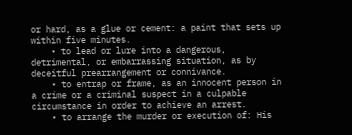or hard, as a glue or cement: a paint that sets up within five minutes.
    • to lead or lure into a dangerous, detrimental, or embarrassing situation, as by deceitful prearrangement or connivance.
    • to entrap or frame, as an innocent person in a crime or a criminal suspect in a culpable circumstance in order to achieve an arrest.
    • to arrange the murder or execution of: His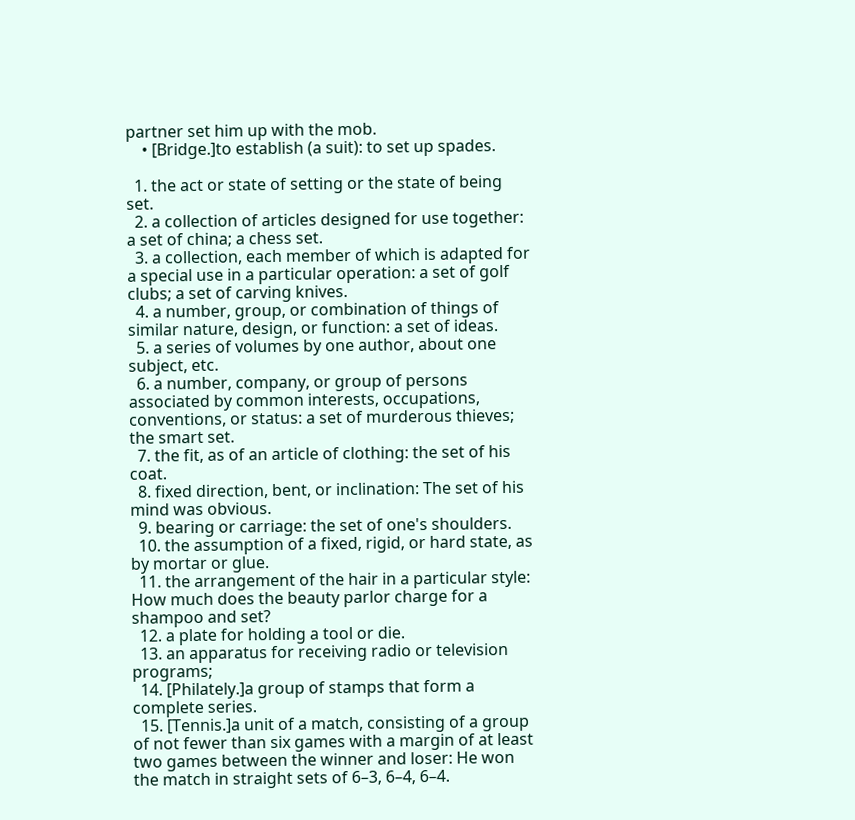partner set him up with the mob.
    • [Bridge.]to establish (a suit): to set up spades.

  1. the act or state of setting or the state of being set.
  2. a collection of articles designed for use together: a set of china; a chess set.
  3. a collection, each member of which is adapted for a special use in a particular operation: a set of golf clubs; a set of carving knives.
  4. a number, group, or combination of things of similar nature, design, or function: a set of ideas.
  5. a series of volumes by one author, about one subject, etc.
  6. a number, company, or group of persons associated by common interests, occupations, conventions, or status: a set of murderous thieves; the smart set.
  7. the fit, as of an article of clothing: the set of his coat.
  8. fixed direction, bent, or inclination: The set of his mind was obvious.
  9. bearing or carriage: the set of one's shoulders.
  10. the assumption of a fixed, rigid, or hard state, as by mortar or glue.
  11. the arrangement of the hair in a particular style: How much does the beauty parlor charge for a shampoo and set?
  12. a plate for holding a tool or die.
  13. an apparatus for receiving radio or television programs;
  14. [Philately.]a group of stamps that form a complete series.
  15. [Tennis.]a unit of a match, consisting of a group of not fewer than six games with a margin of at least two games between the winner and loser: He won the match in straight sets of 6–3, 6–4, 6–4.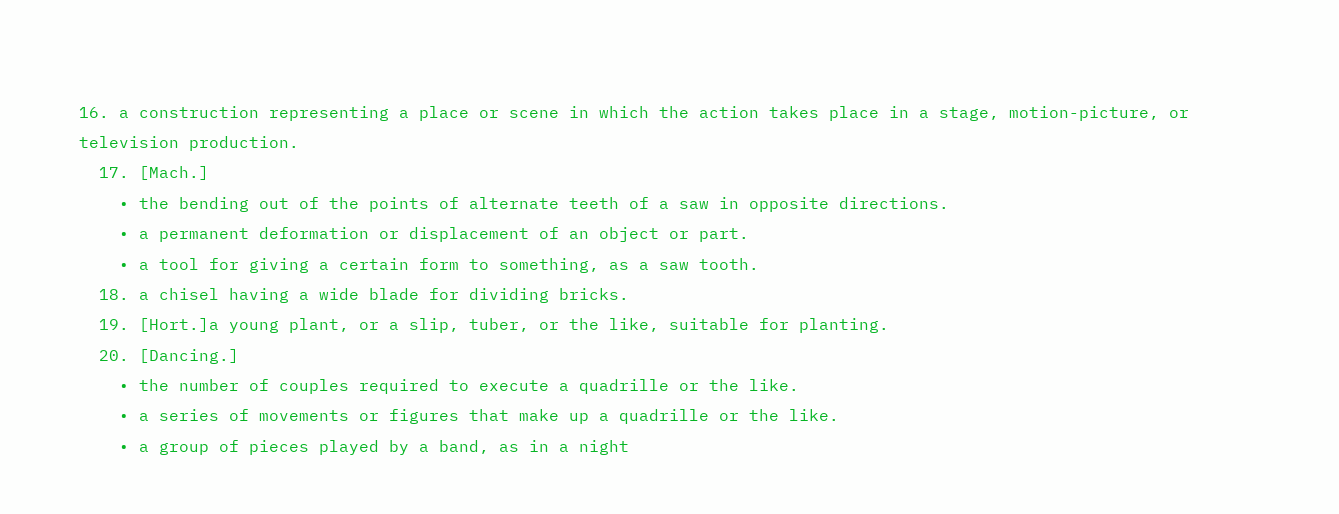16. a construction representing a place or scene in which the action takes place in a stage, motion-picture, or television production.
  17. [Mach.]
    • the bending out of the points of alternate teeth of a saw in opposite directions.
    • a permanent deformation or displacement of an object or part.
    • a tool for giving a certain form to something, as a saw tooth.
  18. a chisel having a wide blade for dividing bricks.
  19. [Hort.]a young plant, or a slip, tuber, or the like, suitable for planting.
  20. [Dancing.]
    • the number of couples required to execute a quadrille or the like.
    • a series of movements or figures that make up a quadrille or the like.
    • a group of pieces played by a band, as in a night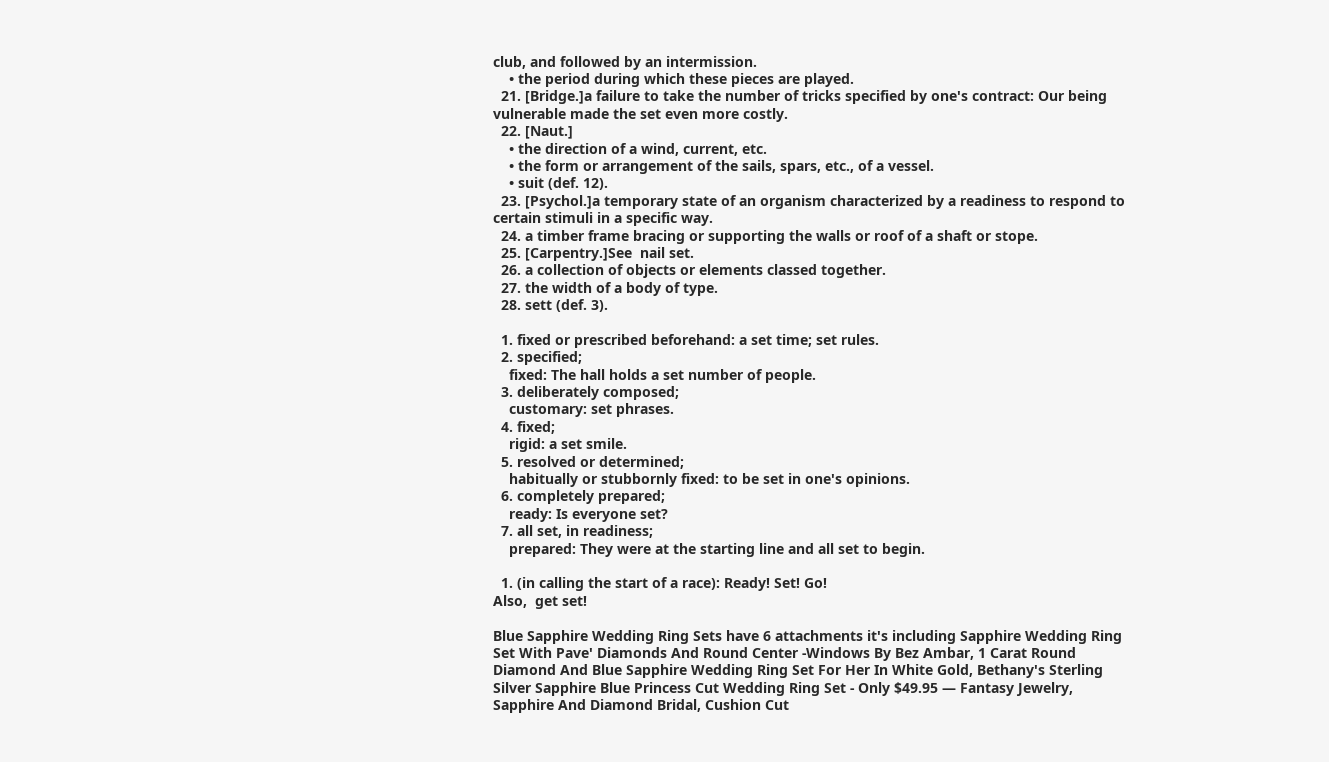club, and followed by an intermission.
    • the period during which these pieces are played.
  21. [Bridge.]a failure to take the number of tricks specified by one's contract: Our being vulnerable made the set even more costly.
  22. [Naut.]
    • the direction of a wind, current, etc.
    • the form or arrangement of the sails, spars, etc., of a vessel.
    • suit (def. 12).
  23. [Psychol.]a temporary state of an organism characterized by a readiness to respond to certain stimuli in a specific way.
  24. a timber frame bracing or supporting the walls or roof of a shaft or stope.
  25. [Carpentry.]See  nail set.
  26. a collection of objects or elements classed together.
  27. the width of a body of type.
  28. sett (def. 3).

  1. fixed or prescribed beforehand: a set time; set rules.
  2. specified;
    fixed: The hall holds a set number of people.
  3. deliberately composed;
    customary: set phrases.
  4. fixed;
    rigid: a set smile.
  5. resolved or determined;
    habitually or stubbornly fixed: to be set in one's opinions.
  6. completely prepared;
    ready: Is everyone set?
  7. all set, in readiness;
    prepared: They were at the starting line and all set to begin.

  1. (in calling the start of a race): Ready! Set! Go!
Also,  get set!

Blue Sapphire Wedding Ring Sets have 6 attachments it's including Sapphire Wedding Ring Set With Pave' Diamonds And Round Center -Windows By Bez Ambar, 1 Carat Round Diamond And Blue Sapphire Wedding Ring Set For Her In White Gold, Bethany's Sterling Silver Sapphire Blue Princess Cut Wedding Ring Set - Only $49.95 — Fantasy Jewelry, Sapphire And Diamond Bridal, Cushion Cut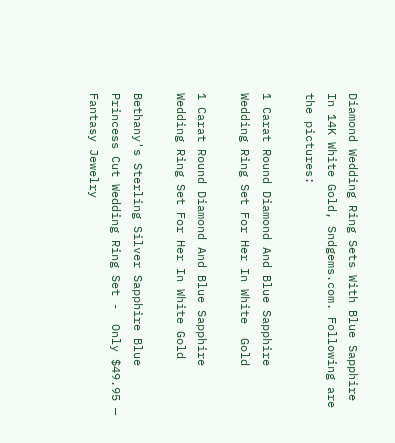Diamond Wedding Ring Sets With Blue Sapphire In 14K White Gold, Sndgems.com. Following are the pictures:

1 Carat Round Diamond And Blue Sapphire Wedding Ring Set For Her In White  Gold

1 Carat Round Diamond And Blue Sapphire Wedding Ring Set For Her In White Gold

Bethany's Sterling Silver Sapphire Blue Princess Cut Wedding Ring Set -  Only $49.95 — Fantasy Jewelry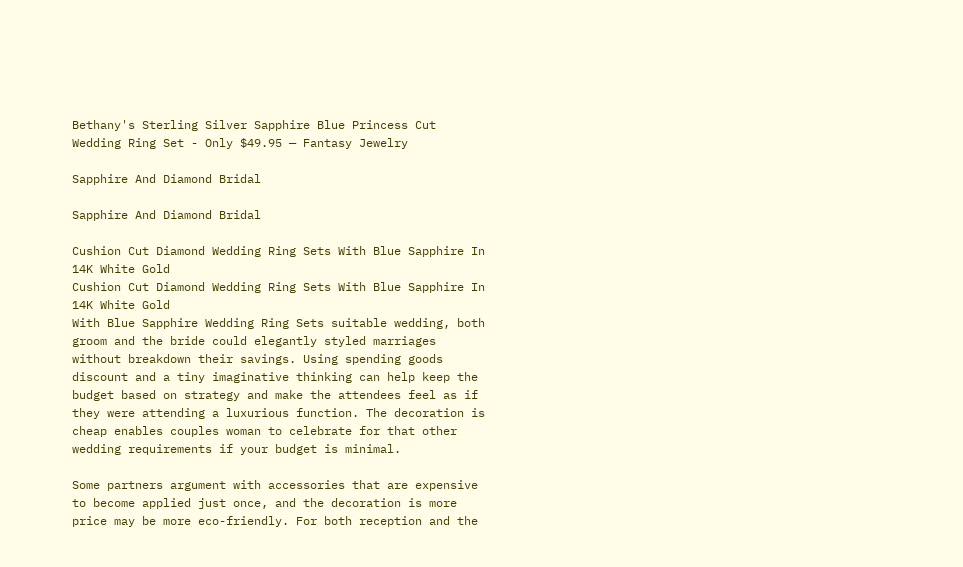Bethany's Sterling Silver Sapphire Blue Princess Cut Wedding Ring Set - Only $49.95 — Fantasy Jewelry

Sapphire And Diamond Bridal

Sapphire And Diamond Bridal

Cushion Cut Diamond Wedding Ring Sets With Blue Sapphire In 14K White Gold
Cushion Cut Diamond Wedding Ring Sets With Blue Sapphire In 14K White Gold
With Blue Sapphire Wedding Ring Sets suitable wedding, both groom and the bride could elegantly styled marriages without breakdown their savings. Using spending goods discount and a tiny imaginative thinking can help keep the budget based on strategy and make the attendees feel as if they were attending a luxurious function. The decoration is cheap enables couples woman to celebrate for that other wedding requirements if your budget is minimal.

Some partners argument with accessories that are expensive to become applied just once, and the decoration is more price may be more eco-friendly. For both reception and the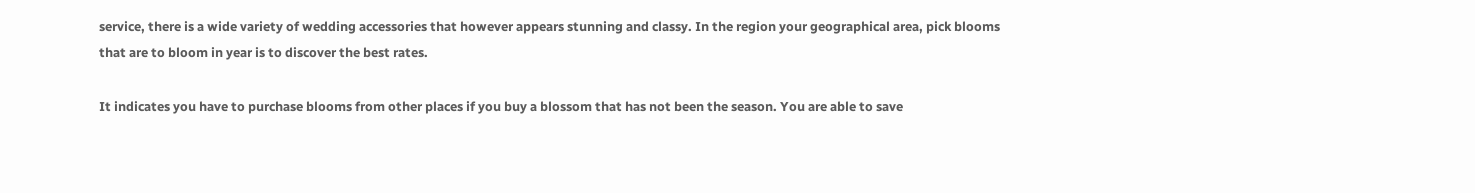service, there is a wide variety of wedding accessories that however appears stunning and classy. In the region your geographical area, pick blooms that are to bloom in year is to discover the best rates.

It indicates you have to purchase blooms from other places if you buy a blossom that has not been the season. You are able to save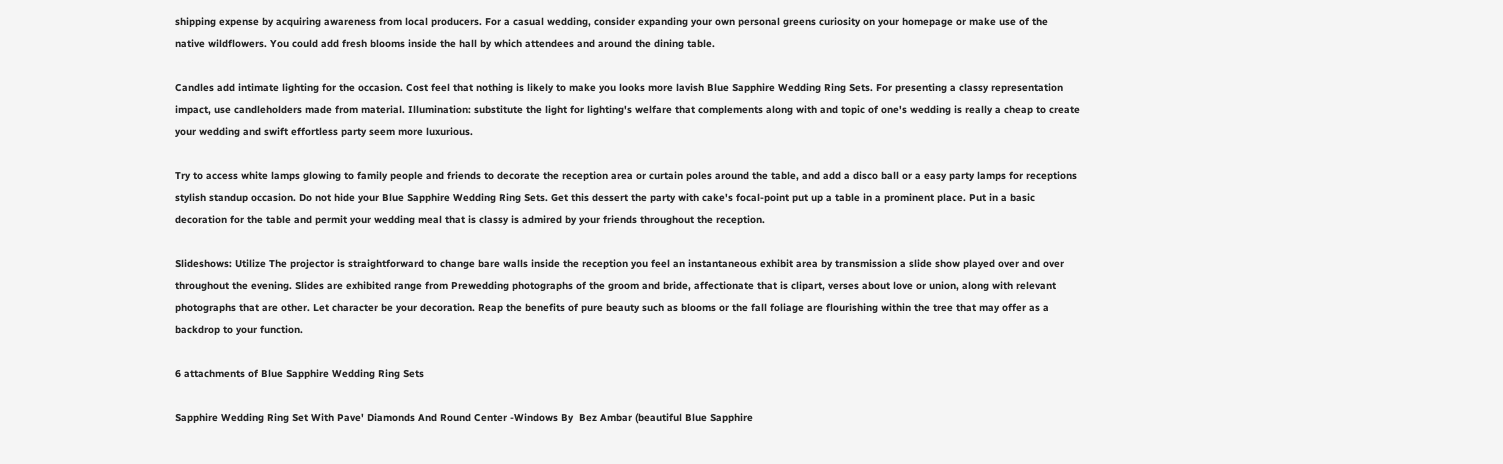shipping expense by acquiring awareness from local producers. For a casual wedding, consider expanding your own personal greens curiosity on your homepage or make use of the native wildflowers. You could add fresh blooms inside the hall by which attendees and around the dining table.

Candles add intimate lighting for the occasion. Cost feel that nothing is likely to make you looks more lavish Blue Sapphire Wedding Ring Sets. For presenting a classy representation impact, use candleholders made from material. Illumination: substitute the light for lighting's welfare that complements along with and topic of one's wedding is really a cheap to create your wedding and swift effortless party seem more luxurious.

Try to access white lamps glowing to family people and friends to decorate the reception area or curtain poles around the table, and add a disco ball or a easy party lamps for receptions stylish standup occasion. Do not hide your Blue Sapphire Wedding Ring Sets. Get this dessert the party with cake's focal-point put up a table in a prominent place. Put in a basic decoration for the table and permit your wedding meal that is classy is admired by your friends throughout the reception.

Slideshows: Utilize The projector is straightforward to change bare walls inside the reception you feel an instantaneous exhibit area by transmission a slide show played over and over throughout the evening. Slides are exhibited range from Prewedding photographs of the groom and bride, affectionate that is clipart, verses about love or union, along with relevant photographs that are other. Let character be your decoration. Reap the benefits of pure beauty such as blooms or the fall foliage are flourishing within the tree that may offer as a backdrop to your function.

6 attachments of Blue Sapphire Wedding Ring Sets

Sapphire Wedding Ring Set With Pave' Diamonds And Round Center -Windows By  Bez Ambar (beautiful Blue Sapphire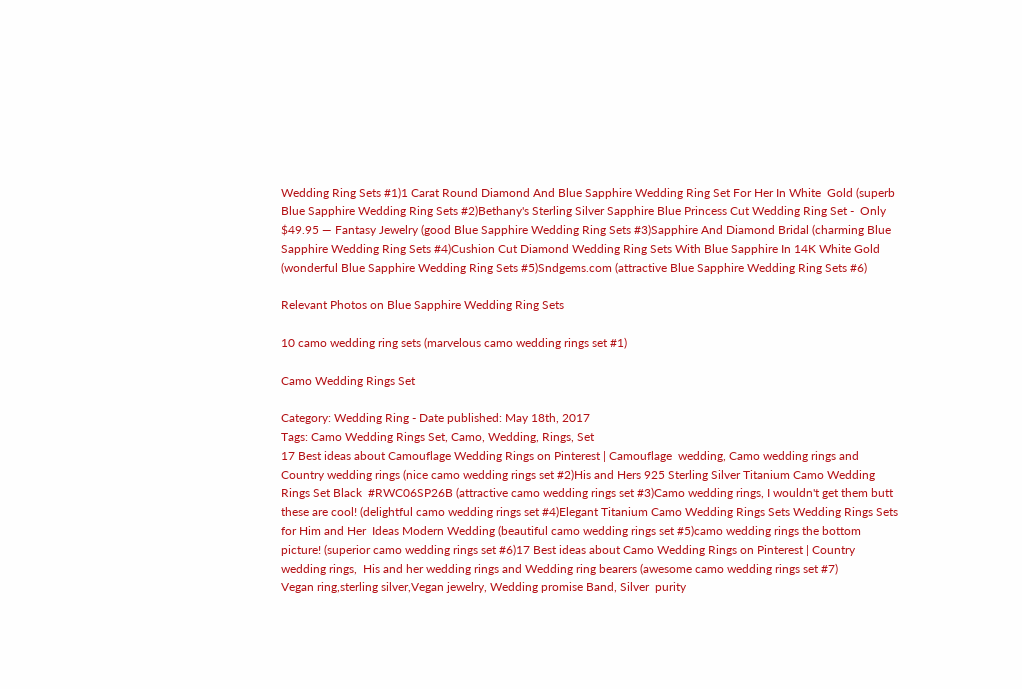Wedding Ring Sets #1)1 Carat Round Diamond And Blue Sapphire Wedding Ring Set For Her In White  Gold (superb Blue Sapphire Wedding Ring Sets #2)Bethany's Sterling Silver Sapphire Blue Princess Cut Wedding Ring Set -  Only $49.95 — Fantasy Jewelry (good Blue Sapphire Wedding Ring Sets #3)Sapphire And Diamond Bridal (charming Blue Sapphire Wedding Ring Sets #4)Cushion Cut Diamond Wedding Ring Sets With Blue Sapphire In 14K White Gold (wonderful Blue Sapphire Wedding Ring Sets #5)Sndgems.com (attractive Blue Sapphire Wedding Ring Sets #6)

Relevant Photos on Blue Sapphire Wedding Ring Sets

10 camo wedding ring sets (marvelous camo wedding rings set #1)

Camo Wedding Rings Set

Category: Wedding Ring - Date published: May 18th, 2017
Tags: Camo Wedding Rings Set, Camo, Wedding, Rings, Set
17 Best ideas about Camouflage Wedding Rings on Pinterest | Camouflage  wedding, Camo wedding rings and Country wedding rings (nice camo wedding rings set #2)His and Hers 925 Sterling Silver Titanium Camo Wedding Rings Set Black  #RWC06SP26B (attractive camo wedding rings set #3)Camo wedding rings, I wouldn't get them butt these are cool! (delightful camo wedding rings set #4)Elegant Titanium Camo Wedding Rings Sets Wedding Rings Sets for Him and Her  Ideas Modern Wedding (beautiful camo wedding rings set #5)camo wedding rings the bottom picture! (superior camo wedding rings set #6)17 Best ideas about Camo Wedding Rings on Pinterest | Country wedding rings,  His and her wedding rings and Wedding ring bearers (awesome camo wedding rings set #7)
Vegan ring,sterling silver,Vegan jewelry, Wedding promise Band, Silver  purity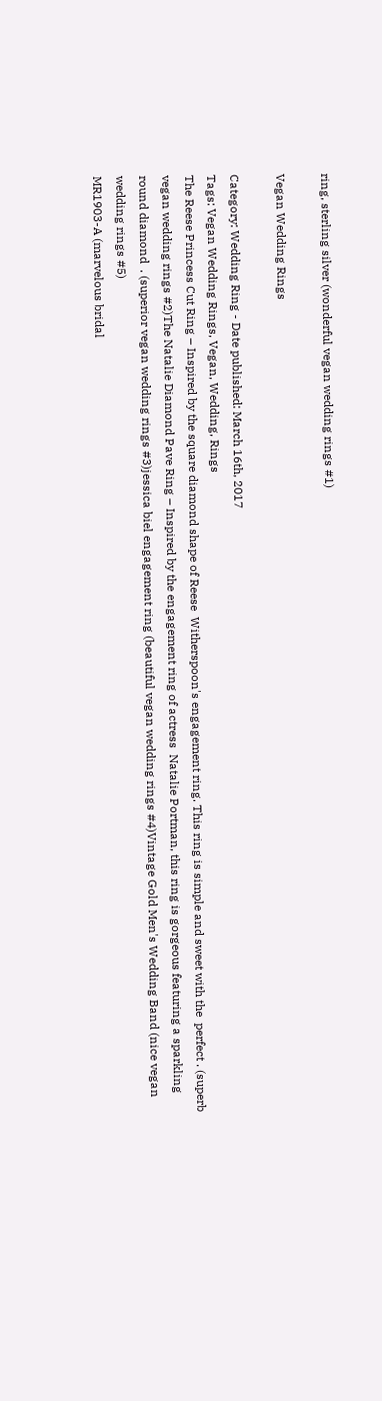ring, sterling silver (wonderful vegan wedding rings #1)

Vegan Wedding Rings

Category: Wedding Ring - Date published: March 16th, 2017
Tags: Vegan Wedding Rings, Vegan, Wedding, Rings
The Reese Princess Cut Ring – Inspired by the square diamond shape of Reese  Witherspoon's engagement ring. This ring is simple and sweet with the  perfect . (superb vegan wedding rings #2)The Natalie Diamond Pave Ring – Inspired by the engagement ring of actress  Natalie Portman, this ring is gorgeous featuring a sparkling round diamond  . (superior vegan wedding rings #3)jessica biel engagement ring (beautiful vegan wedding rings #4)Vintage Gold Men's Wedding Band (nice vegan wedding rings #5)
MR1903-A (marvelous bridal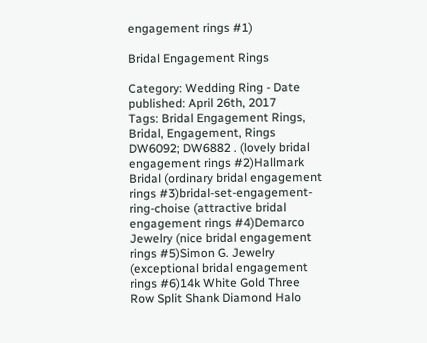engagement rings #1)

Bridal Engagement Rings

Category: Wedding Ring - Date published: April 26th, 2017
Tags: Bridal Engagement Rings, Bridal, Engagement, Rings
DW6092; DW6882 . (lovely bridal engagement rings #2)Hallmark Bridal (ordinary bridal engagement rings #3)bridal-set-engagement-ring-choise (attractive bridal engagement rings #4)Demarco Jewelry (nice bridal engagement rings #5)Simon G. Jewelry (exceptional bridal engagement rings #6)14k White Gold Three Row Split Shank Diamond Halo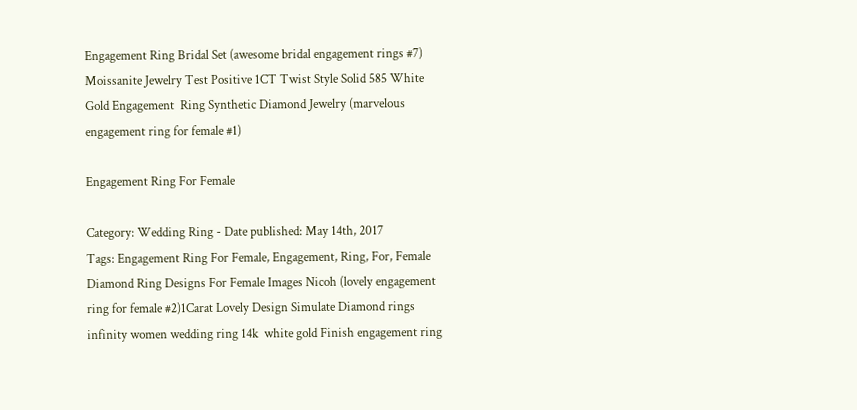Engagement Ring Bridal Set (awesome bridal engagement rings #7)
Moissanite Jewelry Test Positive 1CT Twist Style Solid 585 White Gold Engagement  Ring Synthetic Diamond Jewelry (marvelous engagement ring for female #1)

Engagement Ring For Female

Category: Wedding Ring - Date published: May 14th, 2017
Tags: Engagement Ring For Female, Engagement, Ring, For, Female
Diamond Ring Designs For Female Images Nicoh (lovely engagement ring for female #2)1Carat Lovely Design Simulate Diamond rings infinity women wedding ring 14k  white gold Finish engagement ring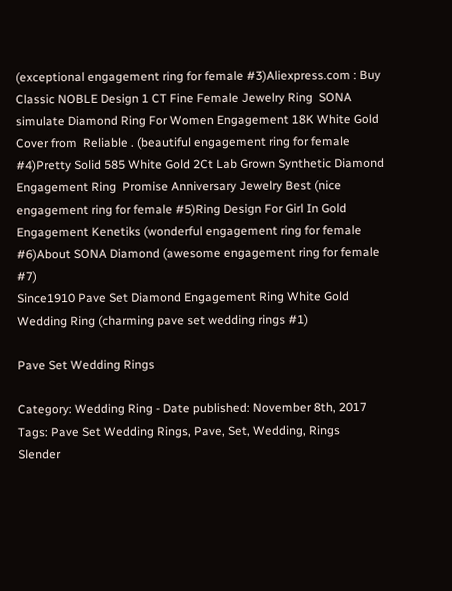(exceptional engagement ring for female #3)Aliexpress.com : Buy Classic NOBLE Design 1 CT Fine Female Jewelry Ring  SONA simulate Diamond Ring For Women Engagement 18K White Gold Cover from  Reliable . (beautiful engagement ring for female #4)Pretty Solid 585 White Gold 2Ct Lab Grown Synthetic Diamond Engagement Ring  Promise Anniversary Jewelry Best (nice engagement ring for female #5)Ring Design For Girl In Gold Engagement Kenetiks (wonderful engagement ring for female #6)About SONA Diamond (awesome engagement ring for female #7)
Since1910 Pave Set Diamond Engagement Ring White Gold Wedding Ring (charming pave set wedding rings #1)

Pave Set Wedding Rings

Category: Wedding Ring - Date published: November 8th, 2017
Tags: Pave Set Wedding Rings, Pave, Set, Wedding, Rings
Slender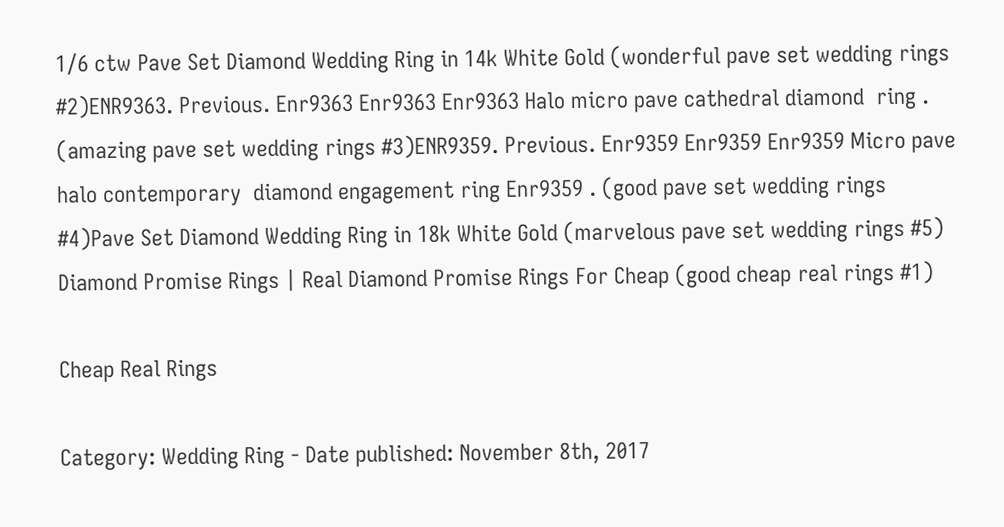1/6 ctw Pave Set Diamond Wedding Ring in 14k White Gold (wonderful pave set wedding rings #2)ENR9363. Previous. Enr9363 Enr9363 Enr9363 Halo micro pave cathedral diamond  ring . (amazing pave set wedding rings #3)ENR9359. Previous. Enr9359 Enr9359 Enr9359 Micro pave halo contemporary  diamond engagement ring Enr9359 . (good pave set wedding rings #4)Pave Set Diamond Wedding Ring in 18k White Gold (marvelous pave set wedding rings #5)
Diamond Promise Rings | Real Diamond Promise Rings For Cheap (good cheap real rings #1)

Cheap Real Rings

Category: Wedding Ring - Date published: November 8th, 2017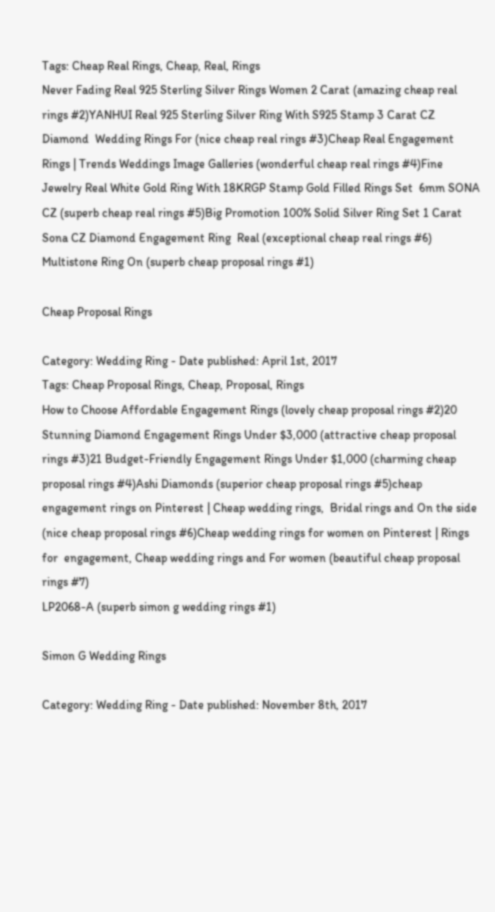Tags: Cheap Real Rings, Cheap, Real, Rings
Never Fading Real 925 Sterling Silver Rings Women 2 Carat (amazing cheap real rings #2)YANHUI Real 925 Sterling Silver Ring With S925 Stamp 3 Carat CZ Diamond  Wedding Rings For (nice cheap real rings #3)Cheap Real Engagement Rings | Trends Weddings Image Galleries (wonderful cheap real rings #4)Fine Jewelry Real White Gold Ring With 18KRGP Stamp Gold Filled Rings Set  6mm SONA CZ (superb cheap real rings #5)Big Promotion 100% Solid Silver Ring Set 1 Carat Sona CZ Diamond Engagement Ring  Real (exceptional cheap real rings #6)
Multistone Ring On (superb cheap proposal rings #1)

Cheap Proposal Rings

Category: Wedding Ring - Date published: April 1st, 2017
Tags: Cheap Proposal Rings, Cheap, Proposal, Rings
How to Choose Affordable Engagement Rings (lovely cheap proposal rings #2)20 Stunning Diamond Engagement Rings Under $3,000 (attractive cheap proposal rings #3)21 Budget-Friendly Engagement Rings Under $1,000 (charming cheap proposal rings #4)Ashi Diamonds (superior cheap proposal rings #5)cheap engagement rings on Pinterest | Cheap wedding rings,  Bridal rings and On the side (nice cheap proposal rings #6)Cheap wedding rings for women on Pinterest | Rings for  engagement, Cheap wedding rings and For women (beautiful cheap proposal rings #7)
LP2068-A (superb simon g wedding rings #1)

Simon G Wedding Rings

Category: Wedding Ring - Date published: November 8th, 2017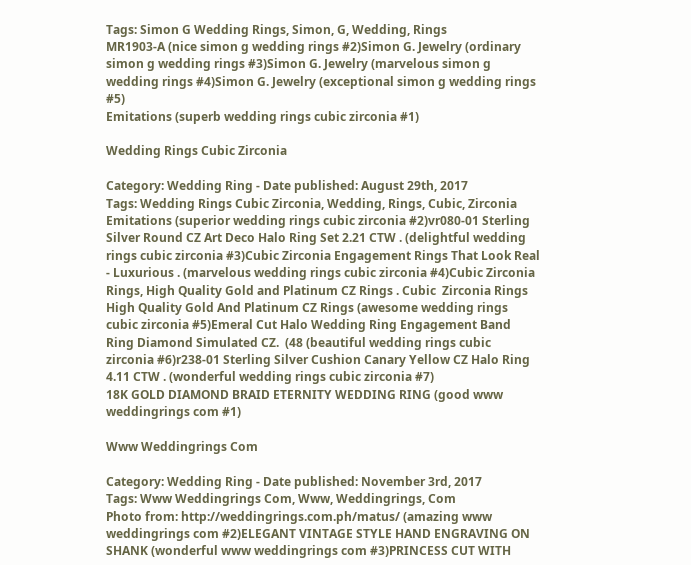Tags: Simon G Wedding Rings, Simon, G, Wedding, Rings
MR1903-A (nice simon g wedding rings #2)Simon G. Jewelry (ordinary simon g wedding rings #3)Simon G. Jewelry (marvelous simon g wedding rings #4)Simon G. Jewelry (exceptional simon g wedding rings #5)
Emitations (superb wedding rings cubic zirconia #1)

Wedding Rings Cubic Zirconia

Category: Wedding Ring - Date published: August 29th, 2017
Tags: Wedding Rings Cubic Zirconia, Wedding, Rings, Cubic, Zirconia
Emitations (superior wedding rings cubic zirconia #2)vr080-01 Sterling Silver Round CZ Art Deco Halo Ring Set 2.21 CTW . (delightful wedding rings cubic zirconia #3)Cubic Zirconia Engagement Rings That Look Real - Luxurious . (marvelous wedding rings cubic zirconia #4)Cubic Zirconia Rings, High Quality Gold and Platinum CZ Rings . Cubic  Zirconia Rings High Quality Gold And Platinum CZ Rings (awesome wedding rings cubic zirconia #5)Emeral Cut Halo Wedding Ring Engagement Band Ring Diamond Simulated CZ.  (48 (beautiful wedding rings cubic zirconia #6)r238-01 Sterling Silver Cushion Canary Yellow CZ Halo Ring 4.11 CTW . (wonderful wedding rings cubic zirconia #7)
18K GOLD DIAMOND BRAID ETERNITY WEDDING RING (good www weddingrings com #1)

Www Weddingrings Com

Category: Wedding Ring - Date published: November 3rd, 2017
Tags: Www Weddingrings Com, Www, Weddingrings, Com
Photo from: http://weddingrings.com.ph/matus/ (amazing www weddingrings com #2)ELEGANT VINTAGE STYLE HAND ENGRAVING ON SHANK (wonderful www weddingrings com #3)PRINCESS CUT WITH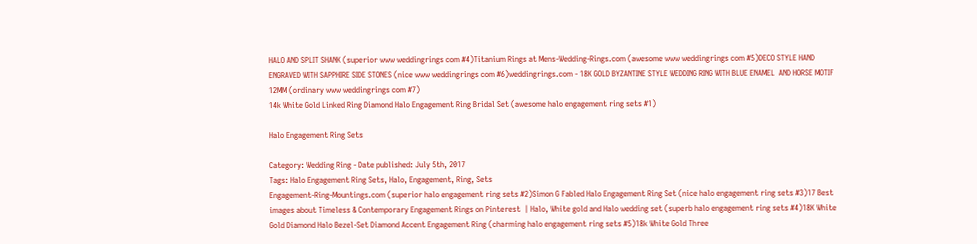HALO AND SPLIT SHANK (superior www weddingrings com #4)Titanium Rings at Mens-Wedding-Rings.com (awesome www weddingrings com #5)DECO STYLE HAND ENGRAVED WITH SAPPHIRE SIDE STONES (nice www weddingrings com #6)weddingrings.com - 18K GOLD BYZANTINE STYLE WEDDING RING WITH BLUE ENAMEL  AND HORSE MOTIF 12MM (ordinary www weddingrings com #7)
14k White Gold Linked Ring Diamond Halo Engagement Ring Bridal Set (awesome halo engagement ring sets #1)

Halo Engagement Ring Sets

Category: Wedding Ring - Date published: July 5th, 2017
Tags: Halo Engagement Ring Sets, Halo, Engagement, Ring, Sets
Engagement-Ring-Mountings.com (superior halo engagement ring sets #2)Simon G Fabled Halo Engagement Ring Set (nice halo engagement ring sets #3)17 Best images about Timeless & Contemporary Engagement Rings on Pinterest  | Halo, White gold and Halo wedding set (superb halo engagement ring sets #4)18K White Gold Diamond Halo Bezel-Set Diamond Accent Engagement Ring (charming halo engagement ring sets #5)18k White Gold Three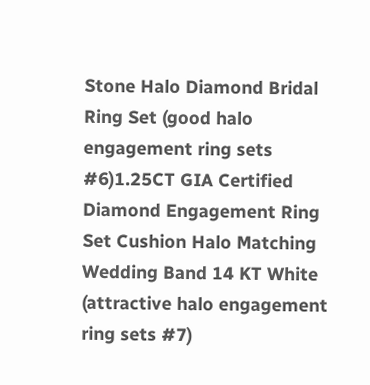Stone Halo Diamond Bridal Ring Set (good halo engagement ring sets #6)1.25CT GIA Certified Diamond Engagement Ring Set Cushion Halo Matching  Wedding Band 14 KT White (attractive halo engagement ring sets #7)